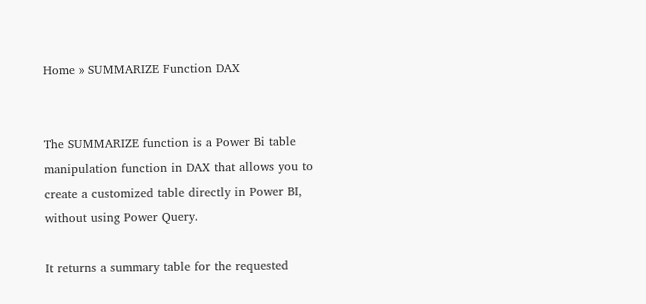Home » SUMMARIZE Function DAX


The SUMMARIZE function is a Power Bi table manipulation function in DAX that allows you to create a customized table directly in Power BI, without using Power Query.

It returns a summary table for the requested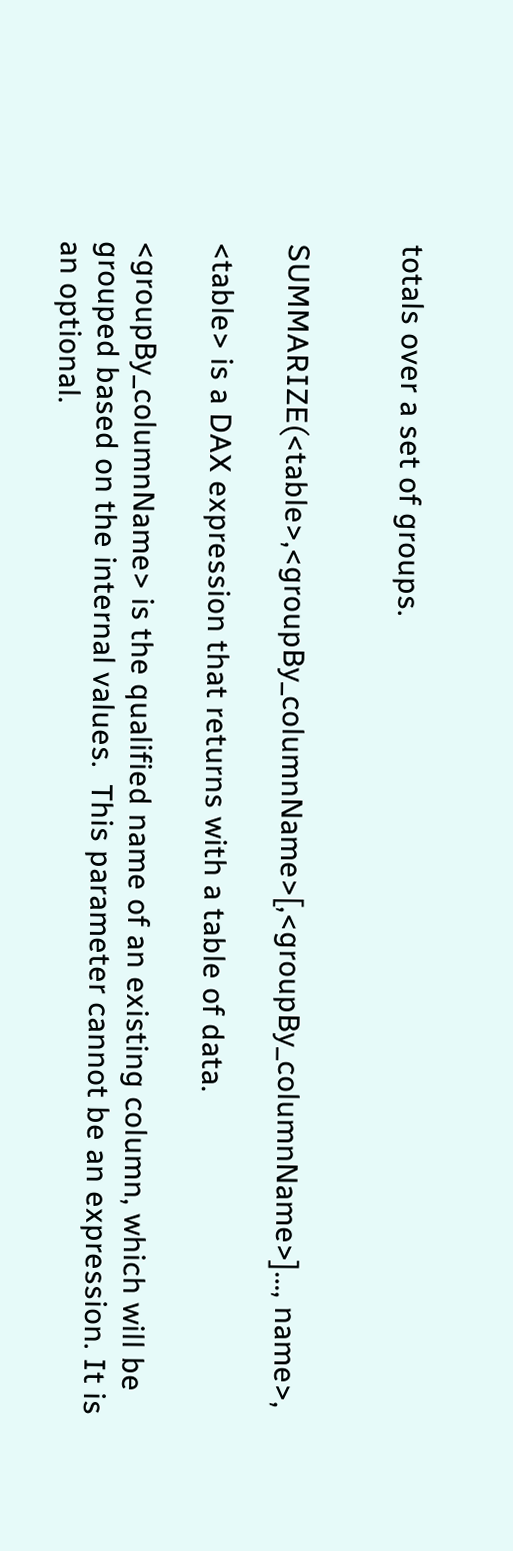totals over a set of groups.


SUMMARIZE(<table>,<groupBy_columnName>[,<groupBy_columnName>]…, name>,

<table> is a DAX expression that returns with a table of data.

<groupBy_columnName> is the qualified name of an existing column, which will be grouped based on the internal values.  This parameter cannot be an expression. It is an optional.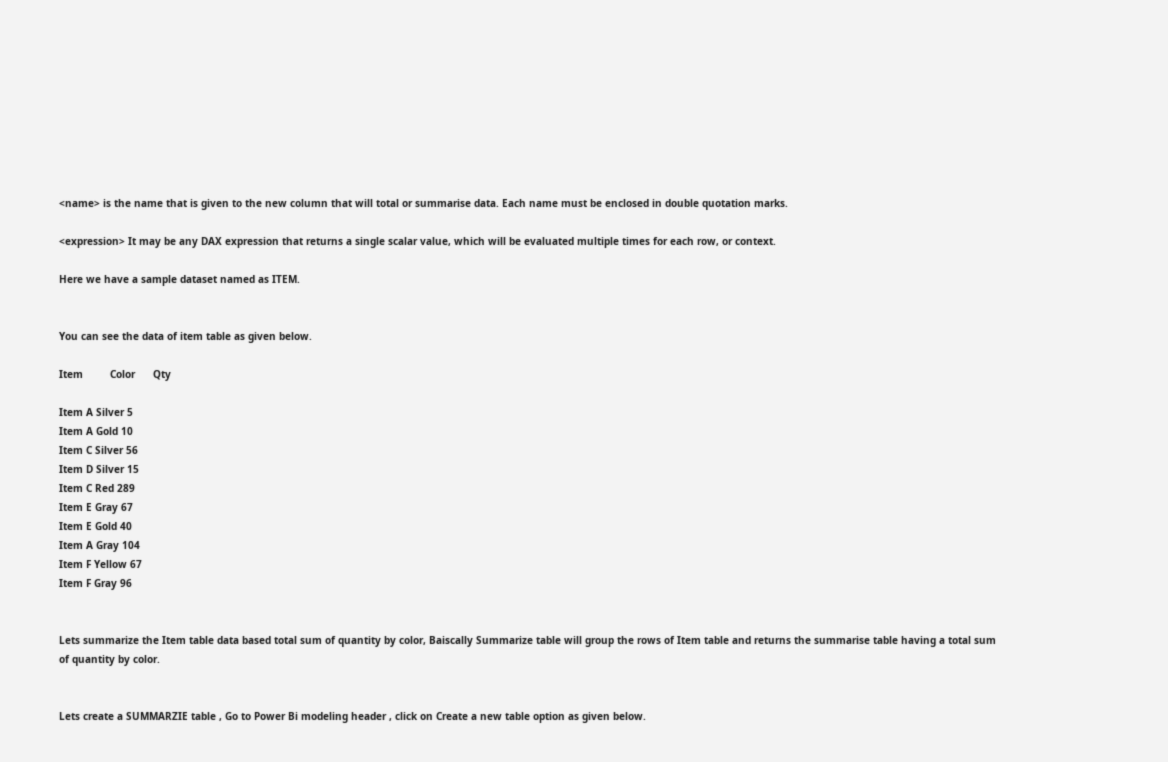<name> is the name that is given to the new column that will total or summarise data. Each name must be enclosed in double quotation marks.

<expression> It may be any DAX expression that returns a single scalar value, which will be evaluated multiple times for each row, or context.

Here we have a sample dataset named as ITEM.


You can see the data of item table as given below.

Item         Color      Qty

Item A Silver 5
Item A Gold 10
Item C Silver 56
Item D Silver 15
Item C Red 289
Item E Gray 67
Item E Gold 40
Item A Gray 104
Item F Yellow 67
Item F Gray 96


Lets summarize the Item table data based total sum of quantity by color, Baiscally Summarize table will group the rows of Item table and returns the summarise table having a total sum of quantity by color.


Lets create a SUMMARZIE table , Go to Power Bi modeling header , click on Create a new table option as given below.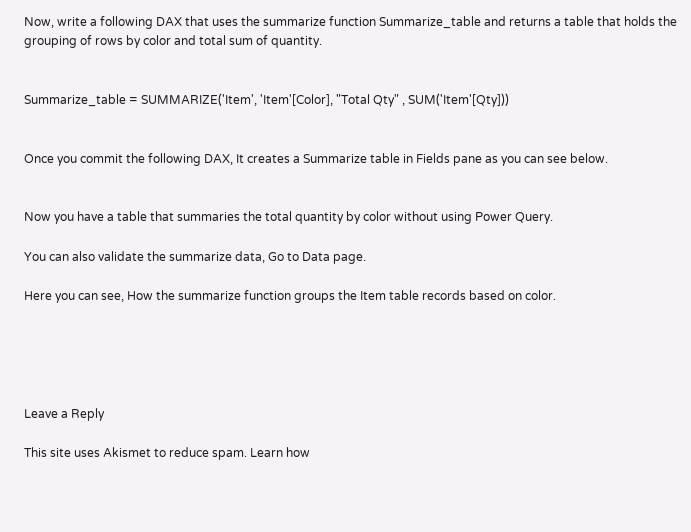Now, write a following DAX that uses the summarize function Summarize_table and returns a table that holds the grouping of rows by color and total sum of quantity.


Summarize_table = SUMMARIZE('Item', 'Item'[Color], "Total Qty" , SUM('Item'[Qty]))


Once you commit the following DAX, It creates a Summarize table in Fields pane as you can see below.


Now you have a table that summaries the total quantity by color without using Power Query.

You can also validate the summarize data, Go to Data page.

Here you can see, How the summarize function groups the Item table records based on color.





Leave a Reply

This site uses Akismet to reduce spam. Learn how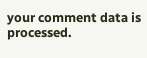your comment data is processed.